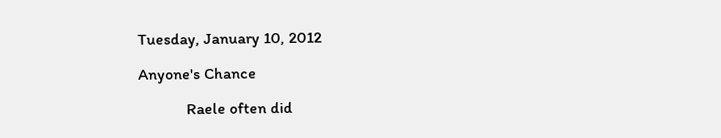Tuesday, January 10, 2012

Anyone's Chance

            Raele often did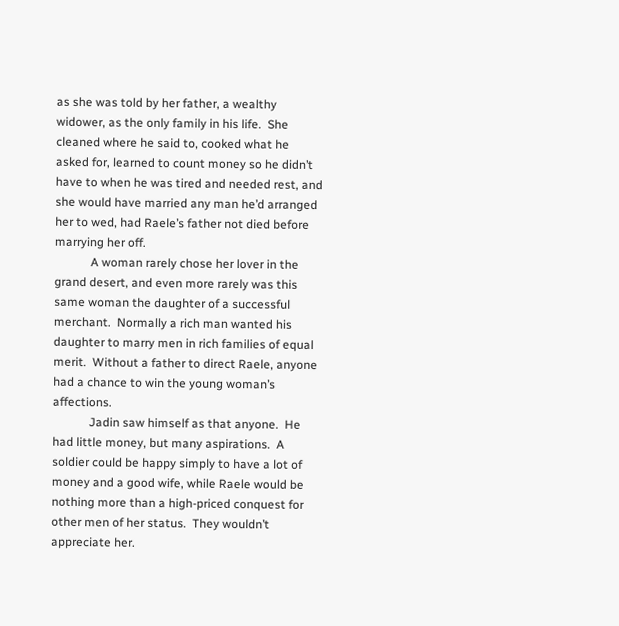as she was told by her father, a wealthy widower, as the only family in his life.  She cleaned where he said to, cooked what he asked for, learned to count money so he didn’t have to when he was tired and needed rest, and she would have married any man he’d arranged her to wed, had Raele’s father not died before marrying her off.
            A woman rarely chose her lover in the grand desert, and even more rarely was this same woman the daughter of a successful merchant.  Normally a rich man wanted his daughter to marry men in rich families of equal merit.  Without a father to direct Raele, anyone had a chance to win the young woman’s affections.
            Jadin saw himself as that anyone.  He had little money, but many aspirations.  A soldier could be happy simply to have a lot of money and a good wife, while Raele would be nothing more than a high-priced conquest for other men of her status.  They wouldn’t appreciate her.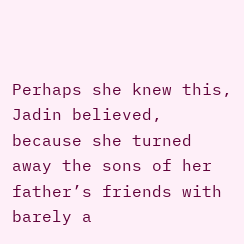Perhaps she knew this, Jadin believed, because she turned away the sons of her father’s friends with barely a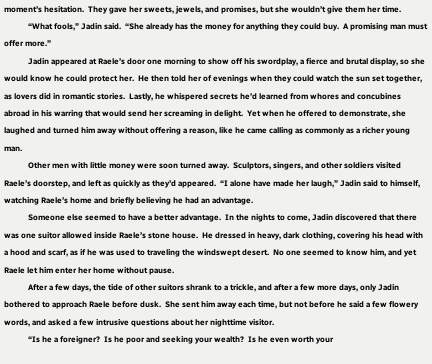moment’s hesitation.  They gave her sweets, jewels, and promises, but she wouldn’t give them her time.
            “What fools,” Jadin said.  “She already has the money for anything they could buy.  A promising man must offer more.”
            Jadin appeared at Raele’s door one morning to show off his swordplay, a fierce and brutal display, so she would know he could protect her.  He then told her of evenings when they could watch the sun set together, as lovers did in romantic stories.  Lastly, he whispered secrets he’d learned from whores and concubines abroad in his warring that would send her screaming in delight.  Yet when he offered to demonstrate, she laughed and turned him away without offering a reason, like he came calling as commonly as a richer young man.
            Other men with little money were soon turned away.  Sculptors, singers, and other soldiers visited Raele’s doorstep, and left as quickly as they’d appeared.  “I alone have made her laugh,” Jadin said to himself, watching Raele’s home and briefly believing he had an advantage.
            Someone else seemed to have a better advantage.  In the nights to come, Jadin discovered that there was one suitor allowed inside Raele’s stone house.  He dressed in heavy, dark clothing, covering his head with a hood and scarf, as if he was used to traveling the windswept desert.  No one seemed to know him, and yet Raele let him enter her home without pause.
            After a few days, the tide of other suitors shrank to a trickle, and after a few more days, only Jadin bothered to approach Raele before dusk.  She sent him away each time, but not before he said a few flowery words, and asked a few intrusive questions about her nighttime visitor.
            “Is he a foreigner?  Is he poor and seeking your wealth?  Is he even worth your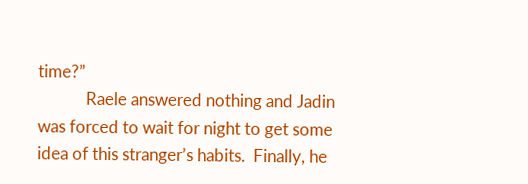time?”
            Raele answered nothing and Jadin was forced to wait for night to get some idea of this stranger’s habits.  Finally, he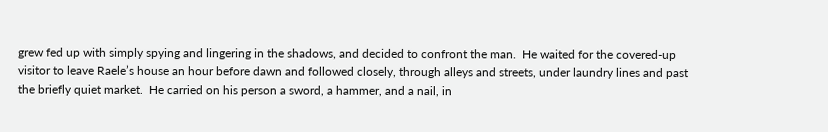grew fed up with simply spying and lingering in the shadows, and decided to confront the man.  He waited for the covered-up visitor to leave Raele’s house an hour before dawn and followed closely, through alleys and streets, under laundry lines and past the briefly quiet market.  He carried on his person a sword, a hammer, and a nail, in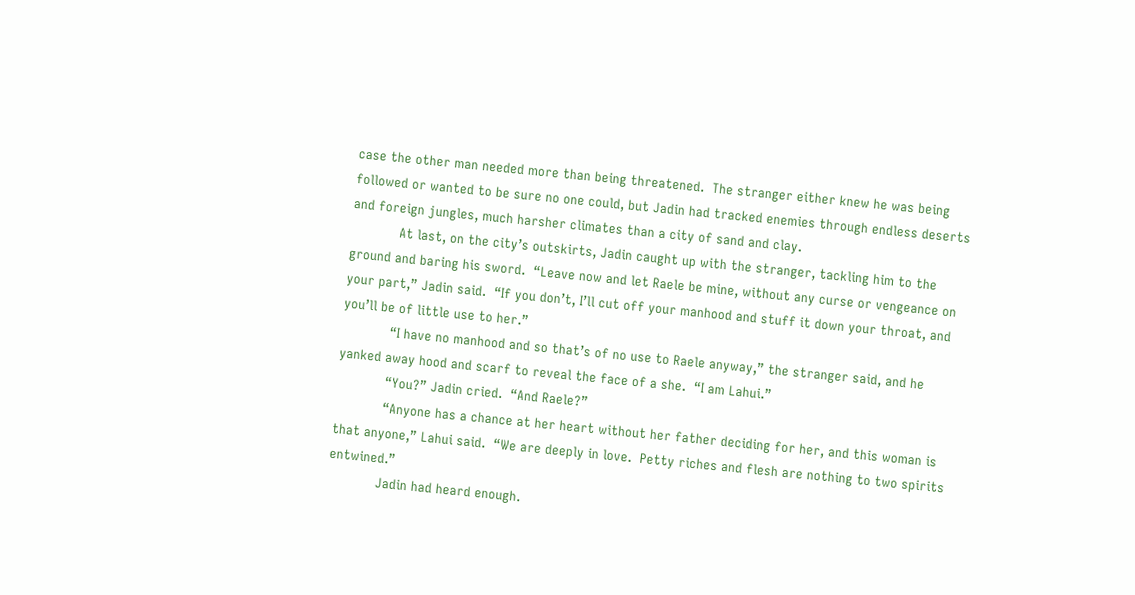case the other man needed more than being threatened.  The stranger either knew he was being followed or wanted to be sure no one could, but Jadin had tracked enemies through endless deserts and foreign jungles, much harsher climates than a city of sand and clay.
            At last, on the city’s outskirts, Jadin caught up with the stranger, tackling him to the ground and baring his sword.  “Leave now and let Raele be mine, without any curse or vengeance on your part,” Jadin said.  “If you don’t, I’ll cut off your manhood and stuff it down your throat, and you’ll be of little use to her.”
            “I have no manhood and so that’s of no use to Raele anyway,” the stranger said, and he yanked away hood and scarf to reveal the face of a she.  “I am Lahui.”
            “You?” Jadin cried.  “And Raele?”
            “Anyone has a chance at her heart without her father deciding for her, and this woman is that anyone,” Lahui said.  “We are deeply in love.  Petty riches and flesh are nothing to two spirits entwined.”
            Jadin had heard enough.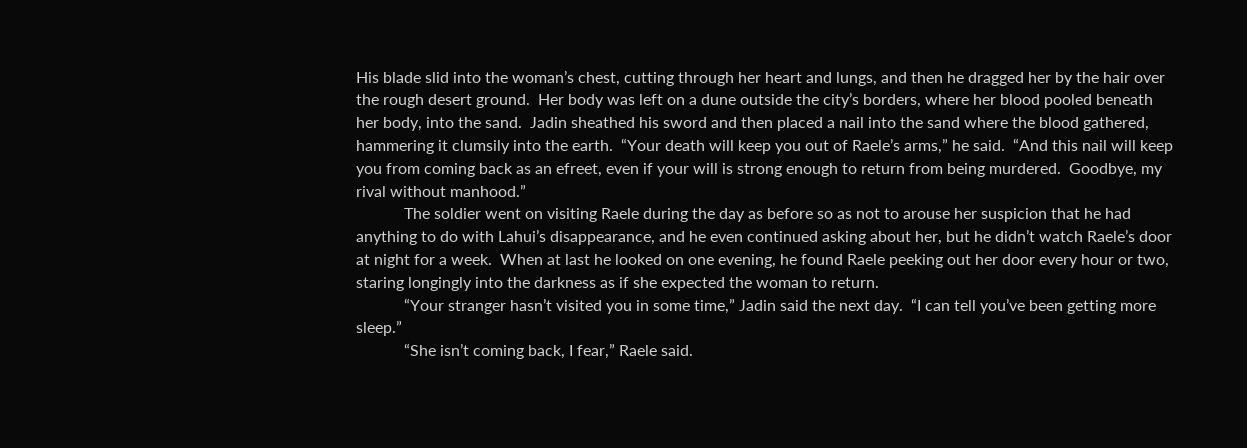His blade slid into the woman’s chest, cutting through her heart and lungs, and then he dragged her by the hair over the rough desert ground.  Her body was left on a dune outside the city’s borders, where her blood pooled beneath her body, into the sand.  Jadin sheathed his sword and then placed a nail into the sand where the blood gathered, hammering it clumsily into the earth.  “Your death will keep you out of Raele’s arms,” he said.  “And this nail will keep you from coming back as an efreet, even if your will is strong enough to return from being murdered.  Goodbye, my rival without manhood.”
            The soldier went on visiting Raele during the day as before so as not to arouse her suspicion that he had anything to do with Lahui’s disappearance, and he even continued asking about her, but he didn’t watch Raele’s door at night for a week.  When at last he looked on one evening, he found Raele peeking out her door every hour or two, staring longingly into the darkness as if she expected the woman to return.
            “Your stranger hasn’t visited you in some time,” Jadin said the next day.  “I can tell you’ve been getting more sleep.”
            “She isn’t coming back, I fear,” Raele said.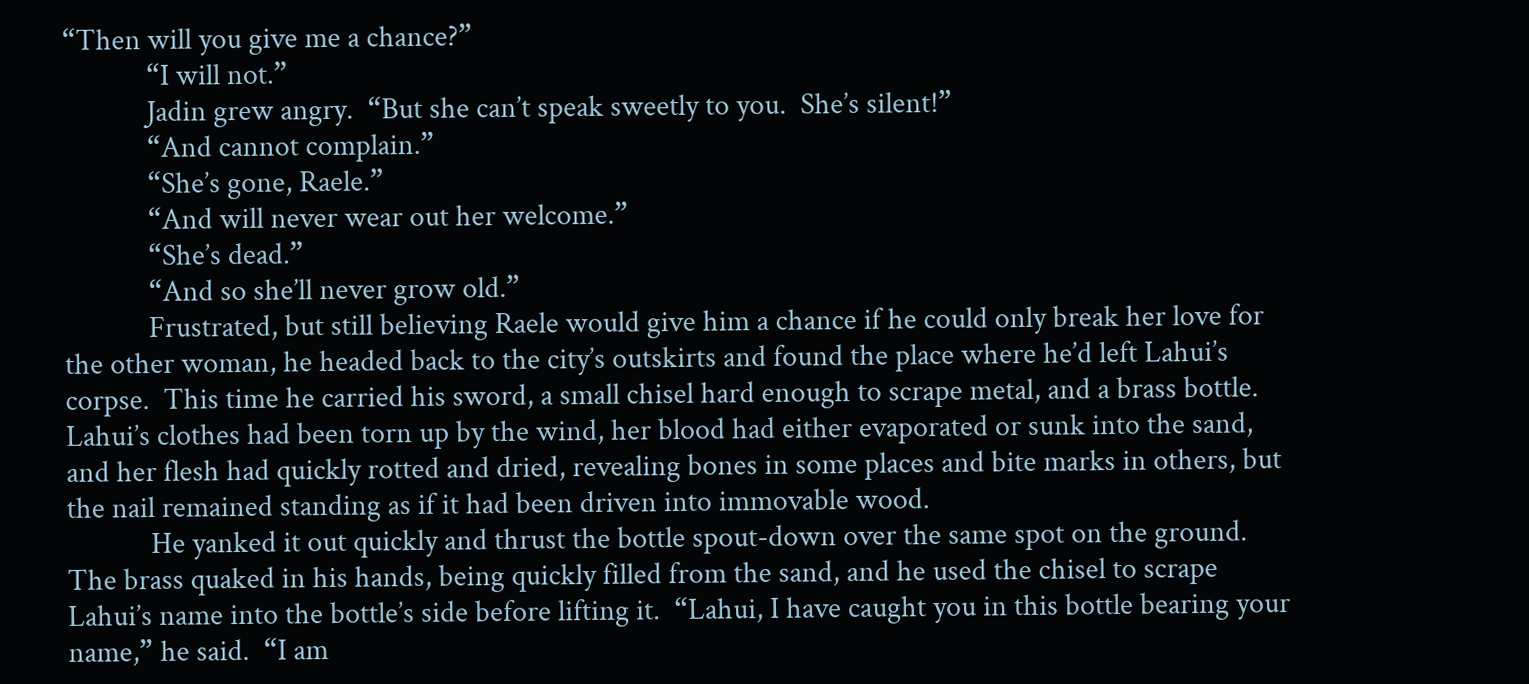“Then will you give me a chance?”
            “I will not.”
            Jadin grew angry.  “But she can’t speak sweetly to you.  She’s silent!”
            “And cannot complain.”
            “She’s gone, Raele.”
            “And will never wear out her welcome.”
            “She’s dead.”
            “And so she’ll never grow old.”
            Frustrated, but still believing Raele would give him a chance if he could only break her love for the other woman, he headed back to the city’s outskirts and found the place where he’d left Lahui’s corpse.  This time he carried his sword, a small chisel hard enough to scrape metal, and a brass bottle.  Lahui’s clothes had been torn up by the wind, her blood had either evaporated or sunk into the sand, and her flesh had quickly rotted and dried, revealing bones in some places and bite marks in others, but the nail remained standing as if it had been driven into immovable wood.
            He yanked it out quickly and thrust the bottle spout-down over the same spot on the ground.  The brass quaked in his hands, being quickly filled from the sand, and he used the chisel to scrape Lahui’s name into the bottle’s side before lifting it.  “Lahui, I have caught you in this bottle bearing your name,” he said.  “I am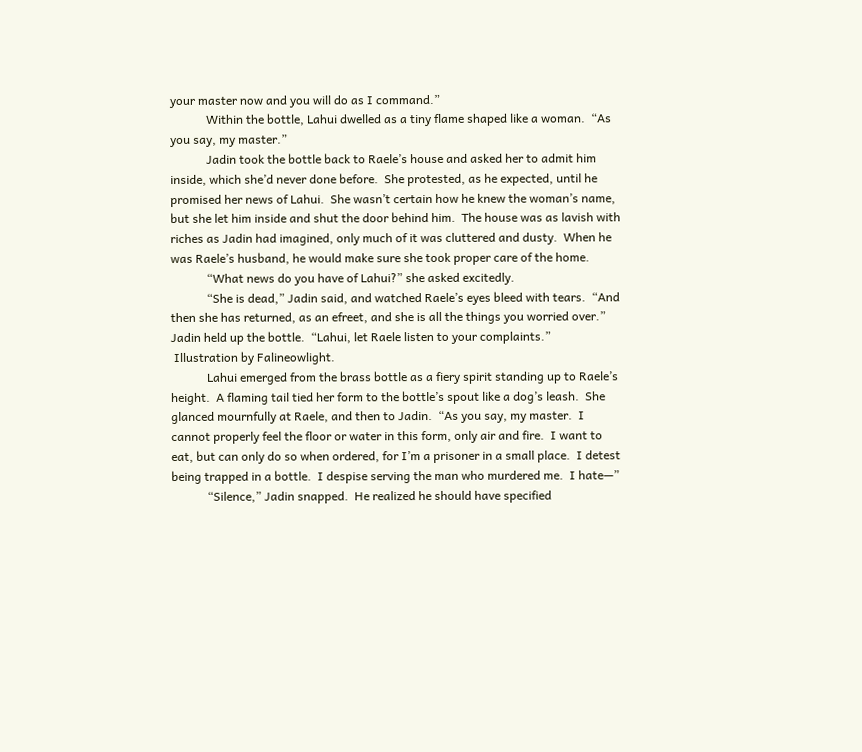your master now and you will do as I command.”
            Within the bottle, Lahui dwelled as a tiny flame shaped like a woman.  “As you say, my master.”
            Jadin took the bottle back to Raele’s house and asked her to admit him inside, which she’d never done before.  She protested, as he expected, until he promised her news of Lahui.  She wasn’t certain how he knew the woman’s name, but she let him inside and shut the door behind him.  The house was as lavish with riches as Jadin had imagined, only much of it was cluttered and dusty.  When he was Raele’s husband, he would make sure she took proper care of the home.
            “What news do you have of Lahui?” she asked excitedly.
            “She is dead,” Jadin said, and watched Raele’s eyes bleed with tears.  “And then she has returned, as an efreet, and she is all the things you worried over.”  Jadin held up the bottle.  “Lahui, let Raele listen to your complaints.”
 Illustration by Falineowlight.
            Lahui emerged from the brass bottle as a fiery spirit standing up to Raele’s height.  A flaming tail tied her form to the bottle’s spout like a dog’s leash.  She glanced mournfully at Raele, and then to Jadin.  “As you say, my master.  I cannot properly feel the floor or water in this form, only air and fire.  I want to eat, but can only do so when ordered, for I’m a prisoner in a small place.  I detest being trapped in a bottle.  I despise serving the man who murdered me.  I hate—”
            “Silence,” Jadin snapped.  He realized he should have specified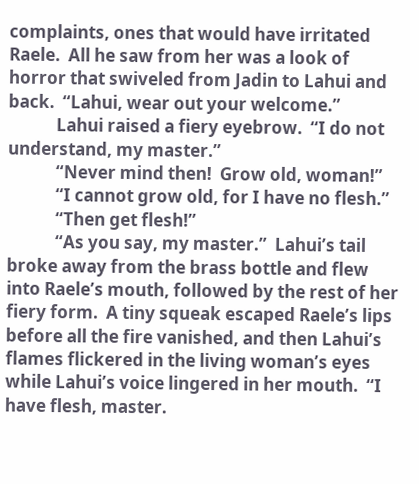complaints, ones that would have irritated Raele.  All he saw from her was a look of horror that swiveled from Jadin to Lahui and back.  “Lahui, wear out your welcome.”
            Lahui raised a fiery eyebrow.  “I do not understand, my master.”
            “Never mind then!  Grow old, woman!”
            “I cannot grow old, for I have no flesh.”
            “Then get flesh!”
            “As you say, my master.”  Lahui’s tail broke away from the brass bottle and flew into Raele’s mouth, followed by the rest of her fiery form.  A tiny squeak escaped Raele’s lips before all the fire vanished, and then Lahui’s flames flickered in the living woman’s eyes while Lahui’s voice lingered in her mouth.  “I have flesh, master.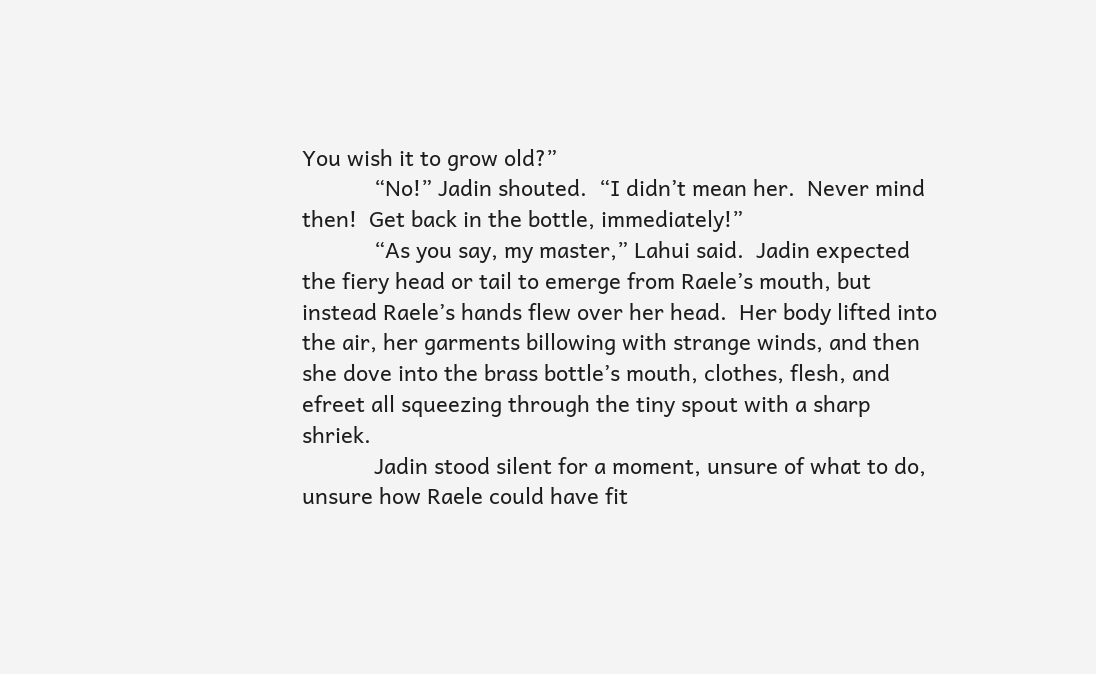You wish it to grow old?”
            “No!” Jadin shouted.  “I didn’t mean her.  Never mind then!  Get back in the bottle, immediately!”
            “As you say, my master,” Lahui said.  Jadin expected the fiery head or tail to emerge from Raele’s mouth, but instead Raele’s hands flew over her head.  Her body lifted into the air, her garments billowing with strange winds, and then she dove into the brass bottle’s mouth, clothes, flesh, and efreet all squeezing through the tiny spout with a sharp shriek.
            Jadin stood silent for a moment, unsure of what to do, unsure how Raele could have fit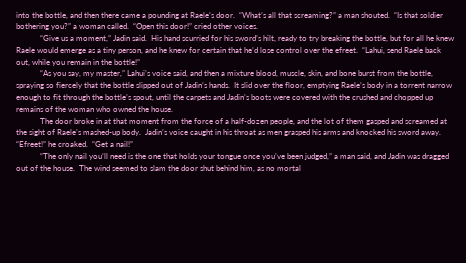into the bottle, and then there came a pounding at Raele’s door.  “What’s all that screaming?” a man shouted.  “Is that soldier bothering you?” a woman called.  “Open this door!” cried other voices.
            “Give us a moment,” Jadin said.  His hand scurried for his sword’s hilt, ready to try breaking the bottle, but for all he knew Raele would emerge as a tiny person, and he knew for certain that he’d lose control over the efreet.  “Lahui, send Raele back out, while you remain in the bottle!”
            “As you say, my master,” Lahui’s voice said, and then a mixture blood, muscle, skin, and bone burst from the bottle, spraying so fiercely that the bottle slipped out of Jadin’s hands.  It slid over the floor, emptying Raele’s body in a torrent narrow enough to fit through the bottle’s spout, until the carpets and Jadin’s boots were covered with the crushed and chopped up remains of the woman who owned the house.
            The door broke in at that moment from the force of a half-dozen people, and the lot of them gasped and screamed at the sight of Raele’s mashed-up body.  Jadin’s voice caught in his throat as men grasped his arms and knocked his sword away.  “Efreet!” he croaked.  “Get a nail!”
            “The only nail you’ll need is the one that holds your tongue once you’ve been judged,” a man said, and Jadin was dragged out of the house.  The wind seemed to slam the door shut behind him, as no mortal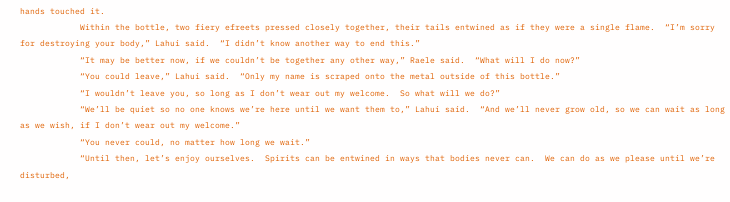hands touched it.
            Within the bottle, two fiery efreets pressed closely together, their tails entwined as if they were a single flame.  “I’m sorry for destroying your body,” Lahui said.  “I didn’t know another way to end this.”
            “It may be better now, if we couldn’t be together any other way,” Raele said.  “What will I do now?”
            “You could leave,” Lahui said.  “Only my name is scraped onto the metal outside of this bottle.”
            “I wouldn’t leave you, so long as I don’t wear out my welcome.  So what will we do?”
            “We’ll be quiet so no one knows we’re here until we want them to,” Lahui said.  “And we’ll never grow old, so we can wait as long as we wish, if I don’t wear out my welcome.”
            “You never could, no matter how long we wait.”
            “Until then, let’s enjoy ourselves.  Spirits can be entwined in ways that bodies never can.  We can do as we please until we’re disturbed,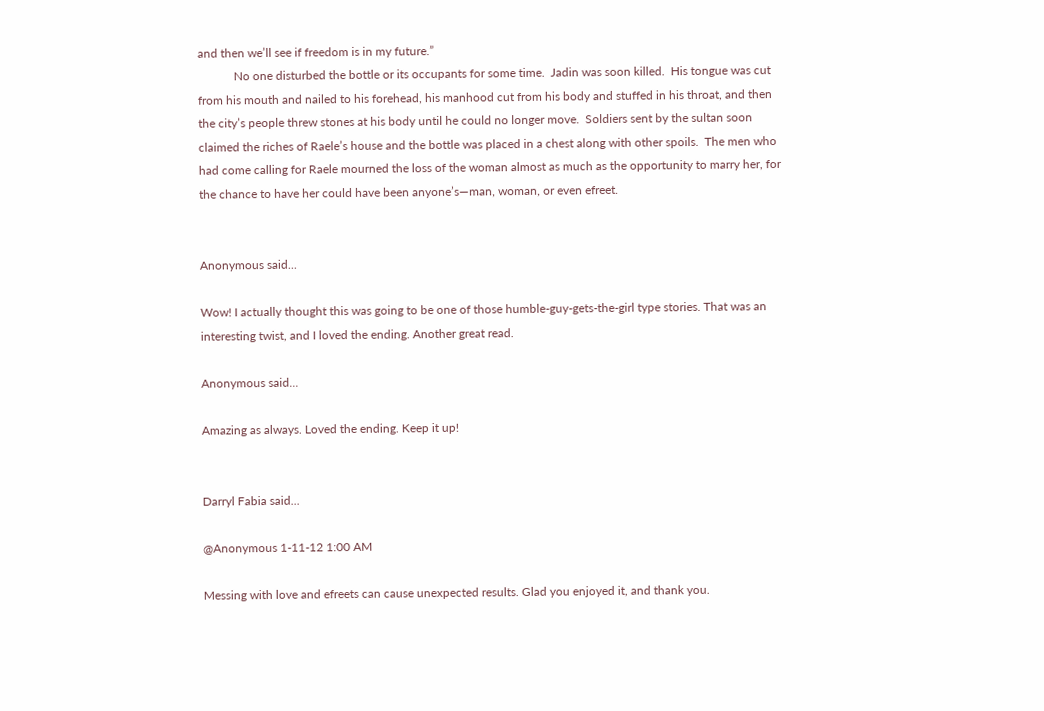and then we’ll see if freedom is in my future.”
            No one disturbed the bottle or its occupants for some time.  Jadin was soon killed.  His tongue was cut from his mouth and nailed to his forehead, his manhood cut from his body and stuffed in his throat, and then the city’s people threw stones at his body until he could no longer move.  Soldiers sent by the sultan soon claimed the riches of Raele’s house and the bottle was placed in a chest along with other spoils.  The men who had come calling for Raele mourned the loss of the woman almost as much as the opportunity to marry her, for the chance to have her could have been anyone’s—man, woman, or even efreet.


Anonymous said...

Wow! I actually thought this was going to be one of those humble-guy-gets-the-girl type stories. That was an interesting twist, and I loved the ending. Another great read.

Anonymous said...

Amazing as always. Loved the ending. Keep it up!


Darryl Fabia said...

@Anonymous 1-11-12 1:00 AM

Messing with love and efreets can cause unexpected results. Glad you enjoyed it, and thank you.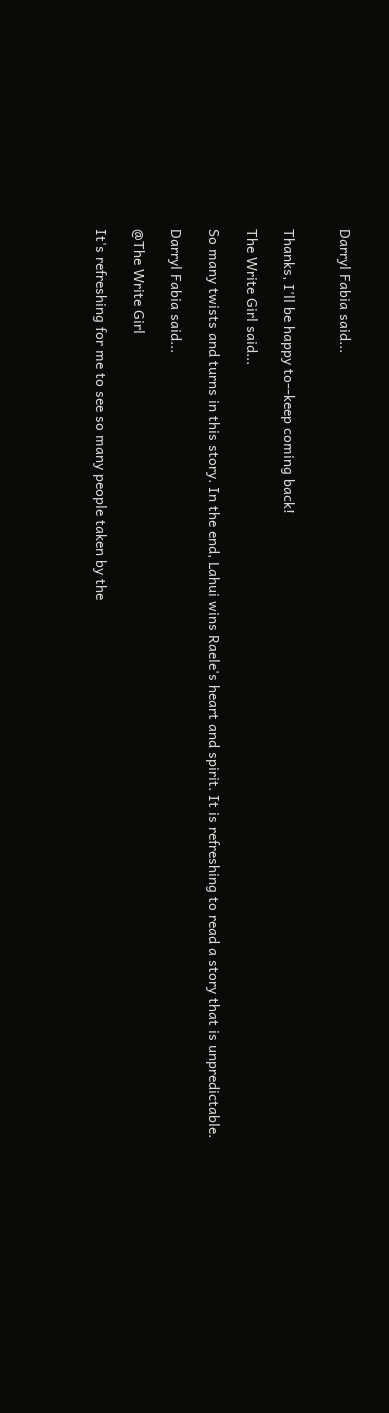Darryl Fabia said...


Thanks, I'll be happy to--keep coming back!

The Write Girl said...

So many twists and turns in this story. In the end, Lahui wins Raele's heart and spirit. It is refreshing to read a story that is unpredictable.

Darryl Fabia said...

@The Write Girl

It's refreshing for me to see so many people taken by the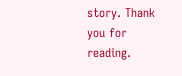story. Thank you for reading.